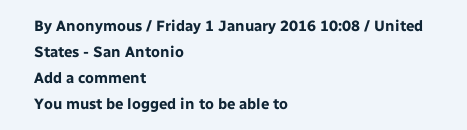By Anonymous / Friday 1 January 2016 10:08 / United States - San Antonio
Add a comment
You must be logged in to be able to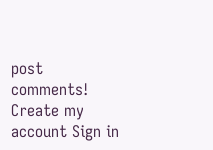post comments!
Create my account Sign in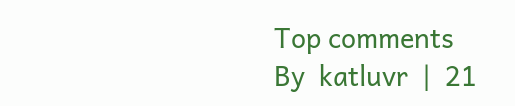Top comments
By  katluvr  |  21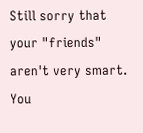Still sorry that your "friends" aren't very smart. You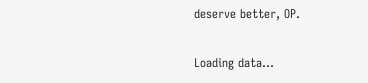deserve better, OP.

Loading data…